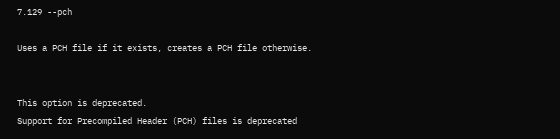7.129 --pch

Uses a PCH file if it exists, creates a PCH file otherwise.


This option is deprecated.
Support for Precompiled Header (PCH) files is deprecated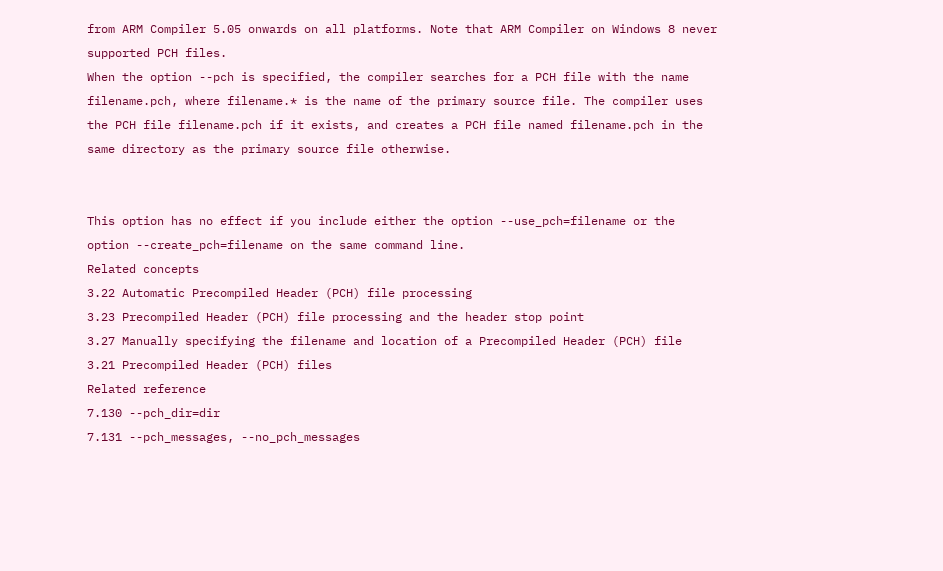from ARM Compiler 5.05 onwards on all platforms. Note that ARM Compiler on Windows 8 never supported PCH files.
When the option --pch is specified, the compiler searches for a PCH file with the name filename.pch, where filename.* is the name of the primary source file. The compiler uses the PCH file filename.pch if it exists, and creates a PCH file named filename.pch in the same directory as the primary source file otherwise.


This option has no effect if you include either the option --use_pch=filename or the option --create_pch=filename on the same command line.
Related concepts
3.22 Automatic Precompiled Header (PCH) file processing
3.23 Precompiled Header (PCH) file processing and the header stop point
3.27 Manually specifying the filename and location of a Precompiled Header (PCH) file
3.21 Precompiled Header (PCH) files
Related reference
7.130 --pch_dir=dir
7.131 --pch_messages, --no_pch_messages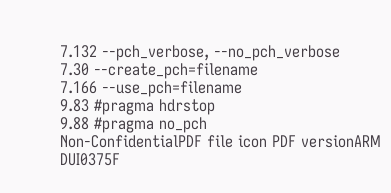7.132 --pch_verbose, --no_pch_verbose
7.30 --create_pch=filename
7.166 --use_pch=filename
9.83 #pragma hdrstop
9.88 #pragma no_pch
Non-ConfidentialPDF file icon PDF versionARM DUI0375F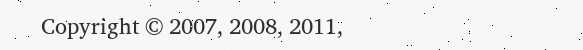Copyright © 2007, 2008, 2011,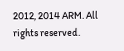2012, 2014 ARM. All rights reserved.